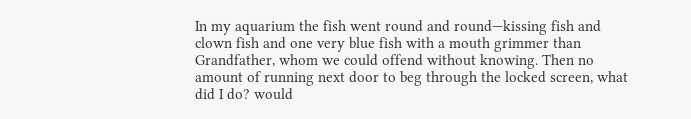In my aquarium the fish went round and round—kissing fish and clown fish and one very blue fish with a mouth grimmer than Grandfather, whom we could offend without knowing. Then no amount of running next door to beg through the locked screen, what did I do? would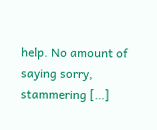help. No amount of saying sorry, stammering […]